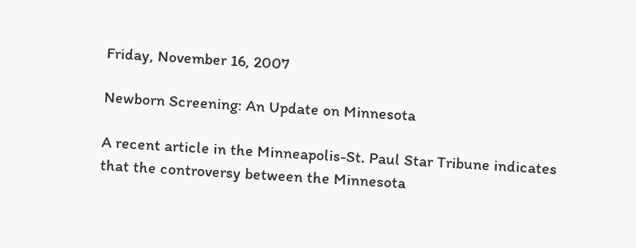Friday, November 16, 2007

Newborn Screening: An Update on Minnesota

A recent article in the Minneapolis-St. Paul Star Tribune indicates that the controversy between the Minnesota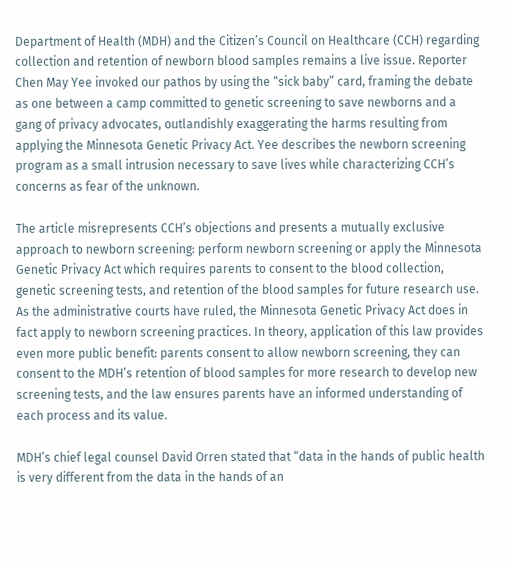Department of Health (MDH) and the Citizen’s Council on Healthcare (CCH) regarding collection and retention of newborn blood samples remains a live issue. Reporter Chen May Yee invoked our pathos by using the “sick baby” card, framing the debate as one between a camp committed to genetic screening to save newborns and a gang of privacy advocates, outlandishly exaggerating the harms resulting from applying the Minnesota Genetic Privacy Act. Yee describes the newborn screening program as a small intrusion necessary to save lives while characterizing CCH’s concerns as fear of the unknown.

The article misrepresents CCH’s objections and presents a mutually exclusive approach to newborn screening: perform newborn screening or apply the Minnesota Genetic Privacy Act which requires parents to consent to the blood collection, genetic screening tests, and retention of the blood samples for future research use. As the administrative courts have ruled, the Minnesota Genetic Privacy Act does in fact apply to newborn screening practices. In theory, application of this law provides even more public benefit: parents consent to allow newborn screening, they can consent to the MDH’s retention of blood samples for more research to develop new screening tests, and the law ensures parents have an informed understanding of each process and its value.

MDH’s chief legal counsel David Orren stated that “data in the hands of public health is very different from the data in the hands of an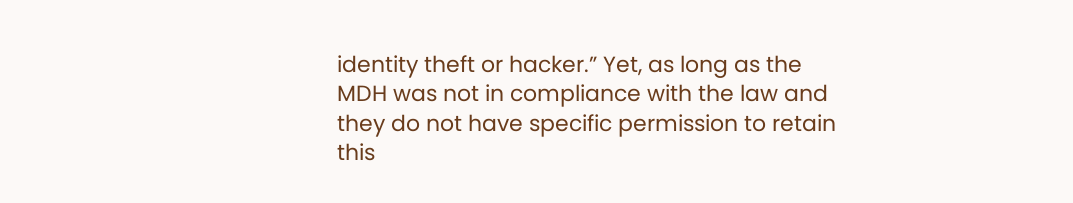identity theft or hacker.” Yet, as long as the MDH was not in compliance with the law and they do not have specific permission to retain this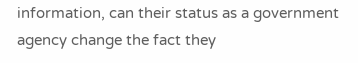information, can their status as a government agency change the fact they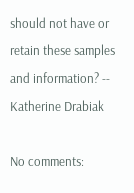should not have or retain these samples and information? -- Katherine Drabiak

No comments: